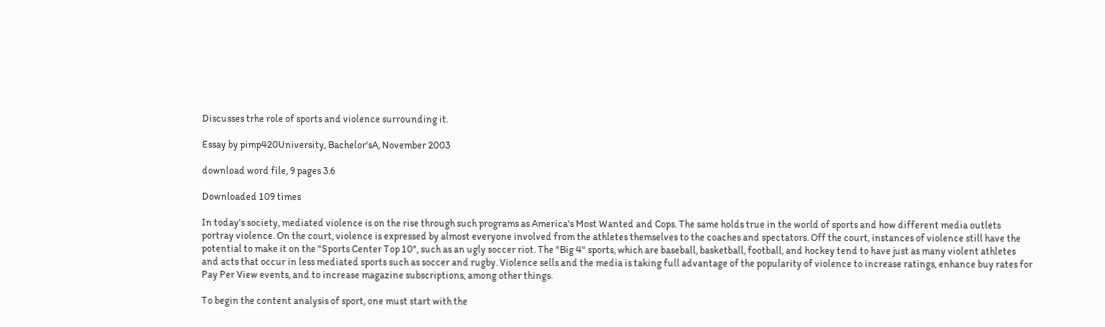Discusses trhe role of sports and violence surrounding it.

Essay by pimp420University, Bachelor'sA, November 2003

download word file, 9 pages 3.6

Downloaded 109 times

In today's society, mediated violence is on the rise through such programs as America's Most Wanted and Cops. The same holds true in the world of sports and how different media outlets portray violence. On the court, violence is expressed by almost everyone involved from the athletes themselves to the coaches and spectators. Off the court, instances of violence still have the potential to make it on the "Sports Center Top 10", such as an ugly soccer riot. The "Big 4" sports, which are baseball, basketball, football, and hockey tend to have just as many violent athletes and acts that occur in less mediated sports such as soccer and rugby. Violence sells and the media is taking full advantage of the popularity of violence to increase ratings, enhance buy rates for Pay Per View events, and to increase magazine subscriptions, among other things.

To begin the content analysis of sport, one must start with the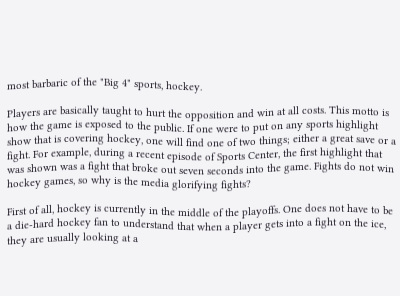most barbaric of the "Big 4" sports, hockey.

Players are basically taught to hurt the opposition and win at all costs. This motto is how the game is exposed to the public. If one were to put on any sports highlight show that is covering hockey, one will find one of two things; either a great save or a fight. For example, during a recent episode of Sports Center, the first highlight that was shown was a fight that broke out seven seconds into the game. Fights do not win hockey games, so why is the media glorifying fights?

First of all, hockey is currently in the middle of the playoffs. One does not have to be a die-hard hockey fan to understand that when a player gets into a fight on the ice, they are usually looking at a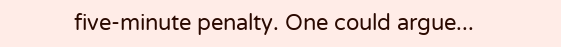five-minute penalty. One could argue...